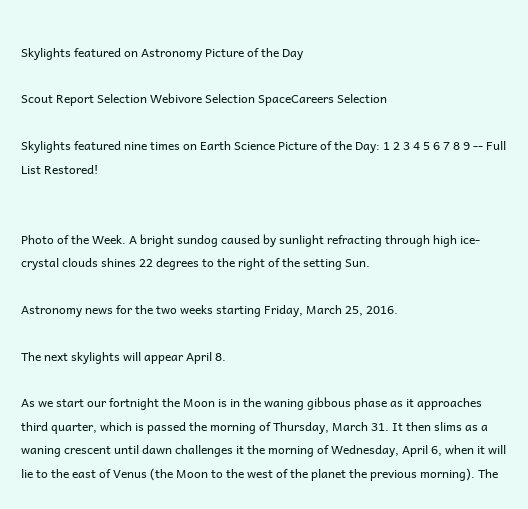Skylights featured on Astronomy Picture of the Day

Scout Report Selection Webivore Selection SpaceCareers Selection

Skylights featured nine times on Earth Science Picture of the Day: 1 2 3 4 5 6 7 8 9 -- Full List Restored!


Photo of the Week. A bright sundog caused by sunlight refracting through high ice-crystal clouds shines 22 degrees to the right of the setting Sun.

Astronomy news for the two weeks starting Friday, March 25, 2016.

The next skylights will appear April 8.

As we start our fortnight the Moon is in the waning gibbous phase as it approaches third quarter, which is passed the morning of Thursday, March 31. It then slims as a waning crescent until dawn challenges it the morning of Wednesday, April 6, when it will lie to the east of Venus (the Moon to the west of the planet the previous morning). The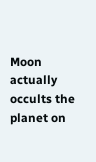Moon actually occults the planet on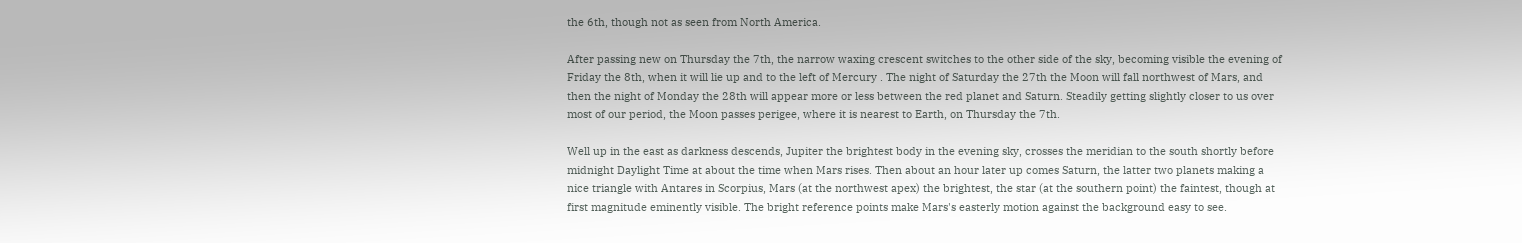the 6th, though not as seen from North America.

After passing new on Thursday the 7th, the narrow waxing crescent switches to the other side of the sky, becoming visible the evening of Friday the 8th, when it will lie up and to the left of Mercury . The night of Saturday the 27th the Moon will fall northwest of Mars, and then the night of Monday the 28th will appear more or less between the red planet and Saturn. Steadily getting slightly closer to us over most of our period, the Moon passes perigee, where it is nearest to Earth, on Thursday the 7th.

Well up in the east as darkness descends, Jupiter the brightest body in the evening sky, crosses the meridian to the south shortly before midnight Daylight Time at about the time when Mars rises. Then about an hour later up comes Saturn, the latter two planets making a nice triangle with Antares in Scorpius, Mars (at the northwest apex) the brightest, the star (at the southern point) the faintest, though at first magnitude eminently visible. The bright reference points make Mars's easterly motion against the background easy to see.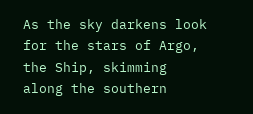As the sky darkens look for the stars of Argo, the Ship, skimming along the southern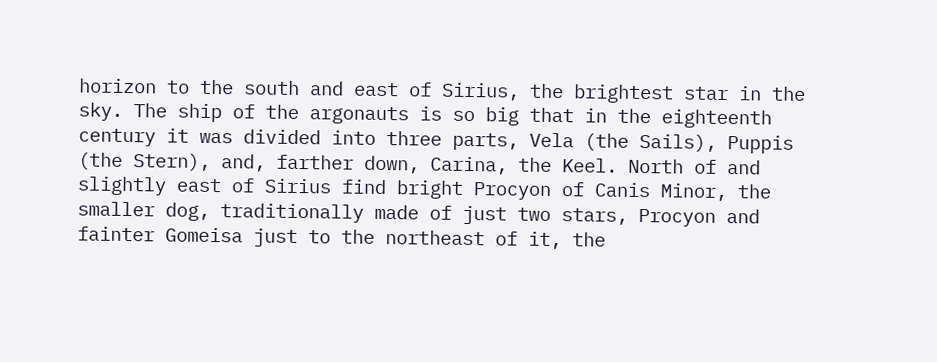horizon to the south and east of Sirius, the brightest star in the sky. The ship of the argonauts is so big that in the eighteenth century it was divided into three parts, Vela (the Sails), Puppis (the Stern), and, farther down, Carina, the Keel. North of and slightly east of Sirius find bright Procyon of Canis Minor, the smaller dog, traditionally made of just two stars, Procyon and fainter Gomeisa just to the northeast of it, the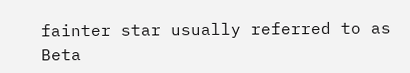fainter star usually referred to as Beta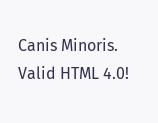Canis Minoris.
Valid HTML 4.0!